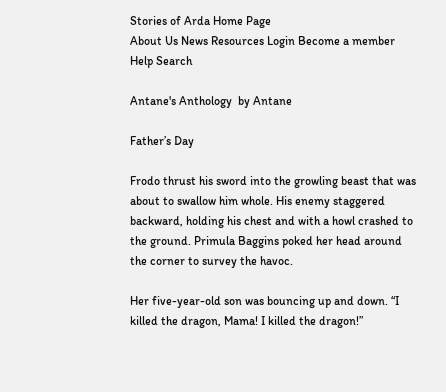Stories of Arda Home Page
About Us News Resources Login Become a member Help Search

Antane's Anthology  by Antane

Father’s Day

Frodo thrust his sword into the growling beast that was about to swallow him whole. His enemy staggered backward, holding his chest and with a howl crashed to the ground. Primula Baggins poked her head around the corner to survey the havoc.

Her five-year-old son was bouncing up and down. “I killed the dragon, Mama! I killed the dragon!”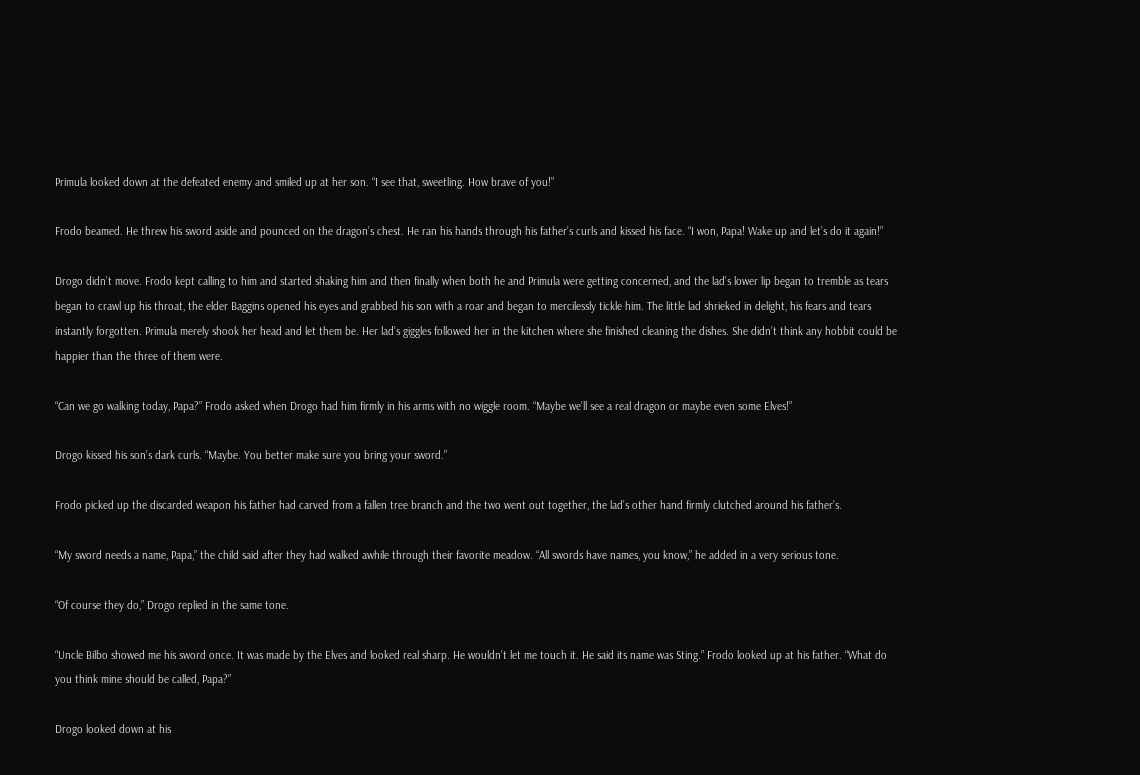Primula looked down at the defeated enemy and smiled up at her son. “I see that, sweetling. How brave of you!”

Frodo beamed. He threw his sword aside and pounced on the dragon’s chest. He ran his hands through his father’s curls and kissed his face. “I won, Papa! Wake up and let’s do it again!”

Drogo didn’t move. Frodo kept calling to him and started shaking him and then finally when both he and Primula were getting concerned, and the lad’s lower lip began to tremble as tears began to crawl up his throat, the elder Baggins opened his eyes and grabbed his son with a roar and began to mercilessly tickle him. The little lad shrieked in delight, his fears and tears instantly forgotten. Primula merely shook her head and let them be. Her lad’s giggles followed her in the kitchen where she finished cleaning the dishes. She didn’t think any hobbit could be happier than the three of them were.

“Can we go walking today, Papa?” Frodo asked when Drogo had him firmly in his arms with no wiggle room. “Maybe we’ll see a real dragon or maybe even some Elves!”

Drogo kissed his son’s dark curls. “Maybe. You better make sure you bring your sword.”

Frodo picked up the discarded weapon his father had carved from a fallen tree branch and the two went out together, the lad’s other hand firmly clutched around his father’s.

“My sword needs a name, Papa,” the child said after they had walked awhile through their favorite meadow. “All swords have names, you know,” he added in a very serious tone.

“Of course they do,” Drogo replied in the same tone.

“Uncle Bilbo showed me his sword once. It was made by the Elves and looked real sharp. He wouldn’t let me touch it. He said its name was Sting.” Frodo looked up at his father. “What do you think mine should be called, Papa?”

Drogo looked down at his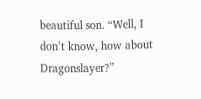beautiful son. “Well, I don’t know, how about Dragonslayer?”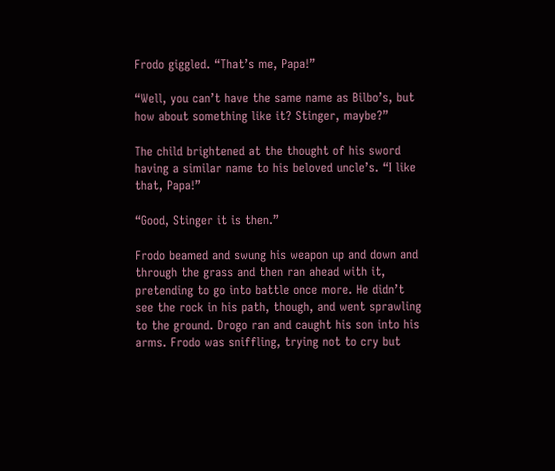Frodo giggled. “That’s me, Papa!”

“Well, you can’t have the same name as Bilbo’s, but how about something like it? Stinger, maybe?”

The child brightened at the thought of his sword having a similar name to his beloved uncle’s. “I like that, Papa!”

“Good, Stinger it is then.”

Frodo beamed and swung his weapon up and down and through the grass and then ran ahead with it, pretending to go into battle once more. He didn’t see the rock in his path, though, and went sprawling to the ground. Drogo ran and caught his son into his arms. Frodo was sniffling, trying not to cry but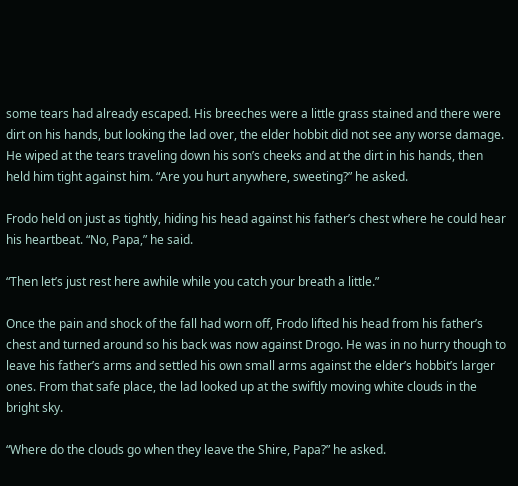some tears had already escaped. His breeches were a little grass stained and there were dirt on his hands, but looking the lad over, the elder hobbit did not see any worse damage. He wiped at the tears traveling down his son’s cheeks and at the dirt in his hands, then held him tight against him. “Are you hurt anywhere, sweeting?” he asked.

Frodo held on just as tightly, hiding his head against his father’s chest where he could hear his heartbeat. “No, Papa,” he said.

“Then let’s just rest here awhile while you catch your breath a little.”

Once the pain and shock of the fall had worn off, Frodo lifted his head from his father’s chest and turned around so his back was now against Drogo. He was in no hurry though to leave his father’s arms and settled his own small arms against the elder’s hobbit’s larger ones. From that safe place, the lad looked up at the swiftly moving white clouds in the bright sky.

“Where do the clouds go when they leave the Shire, Papa?” he asked.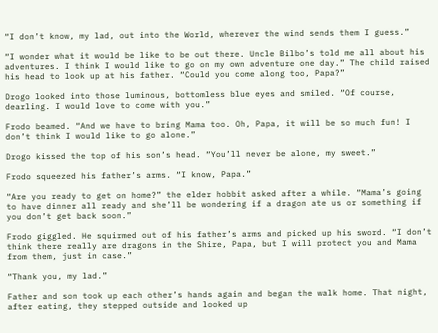“I don’t know, my lad, out into the World, wherever the wind sends them I guess.”

“I wonder what it would be like to be out there. Uncle Bilbo’s told me all about his adventures. I think I would like to go on my own adventure one day.” The child raised his head to look up at his father. “Could you come along too, Papa?”

Drogo looked into those luminous, bottomless blue eyes and smiled. “Of course, dearling. I would love to come with you.”

Frodo beamed. “And we have to bring Mama too. Oh, Papa, it will be so much fun! I don’t think I would like to go alone.”

Drogo kissed the top of his son’s head. “You’ll never be alone, my sweet.”

Frodo squeezed his father’s arms. “I know, Papa.”

“Are you ready to get on home?” the elder hobbit asked after a while. “Mama’s going to have dinner all ready and she’ll be wondering if a dragon ate us or something if you don’t get back soon.”

Frodo giggled. He squirmed out of his father’s arms and picked up his sword. “I don’t think there really are dragons in the Shire, Papa, but I will protect you and Mama from them, just in case.”

“Thank you, my lad.”

Father and son took up each other’s hands again and began the walk home. That night, after eating, they stepped outside and looked up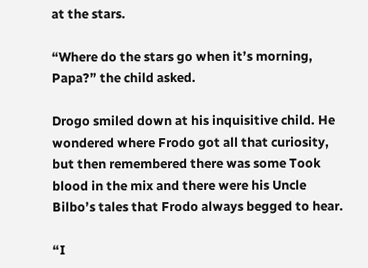at the stars.

“Where do the stars go when it’s morning, Papa?” the child asked.

Drogo smiled down at his inquisitive child. He wondered where Frodo got all that curiosity, but then remembered there was some Took blood in the mix and there were his Uncle Bilbo’s tales that Frodo always begged to hear.

“I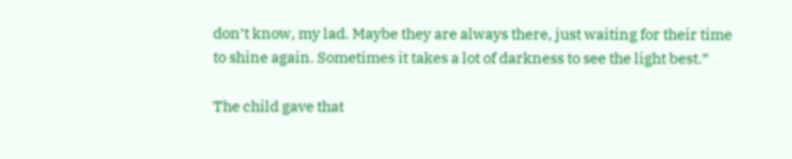don’t know, my lad. Maybe they are always there, just waiting for their time to shine again. Sometimes it takes a lot of darkness to see the light best.”

The child gave that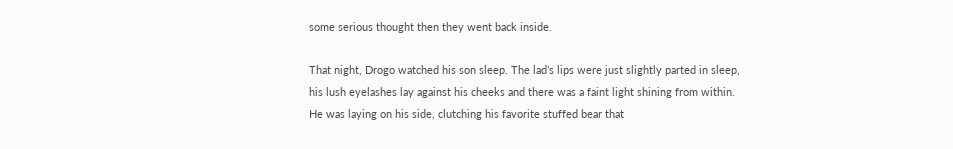some serious thought then they went back inside.

That night, Drogo watched his son sleep. The lad’s lips were just slightly parted in sleep, his lush eyelashes lay against his cheeks and there was a faint light shining from within. He was laying on his side, clutching his favorite stuffed bear that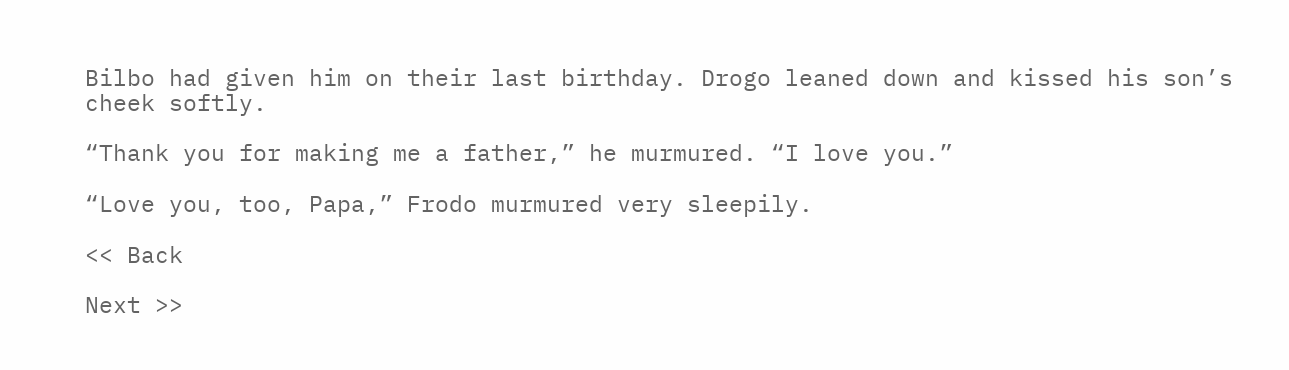Bilbo had given him on their last birthday. Drogo leaned down and kissed his son’s cheek softly.

“Thank you for making me a father,” he murmured. “I love you.”

“Love you, too, Papa,” Frodo murmured very sleepily.

<< Back

Next >>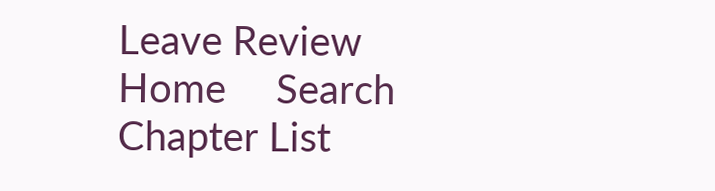Leave Review
Home     Search     Chapter List